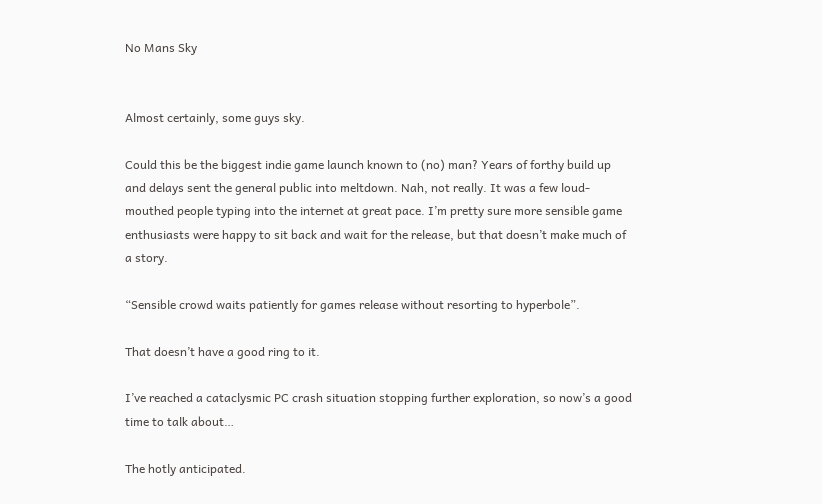No Mans Sky


Almost certainly, some guys sky.

Could this be the biggest indie game launch known to (no) man? Years of forthy build up and delays sent the general public into meltdown. Nah, not really. It was a few loud-mouthed people typing into the internet at great pace. I’m pretty sure more sensible game enthusiasts were happy to sit back and wait for the release, but that doesn’t make much of a story.

“Sensible crowd waits patiently for games release without resorting to hyperbole”.

That doesn’t have a good ring to it.

I’ve reached a cataclysmic PC crash situation stopping further exploration, so now’s a good time to talk about…

The hotly anticipated.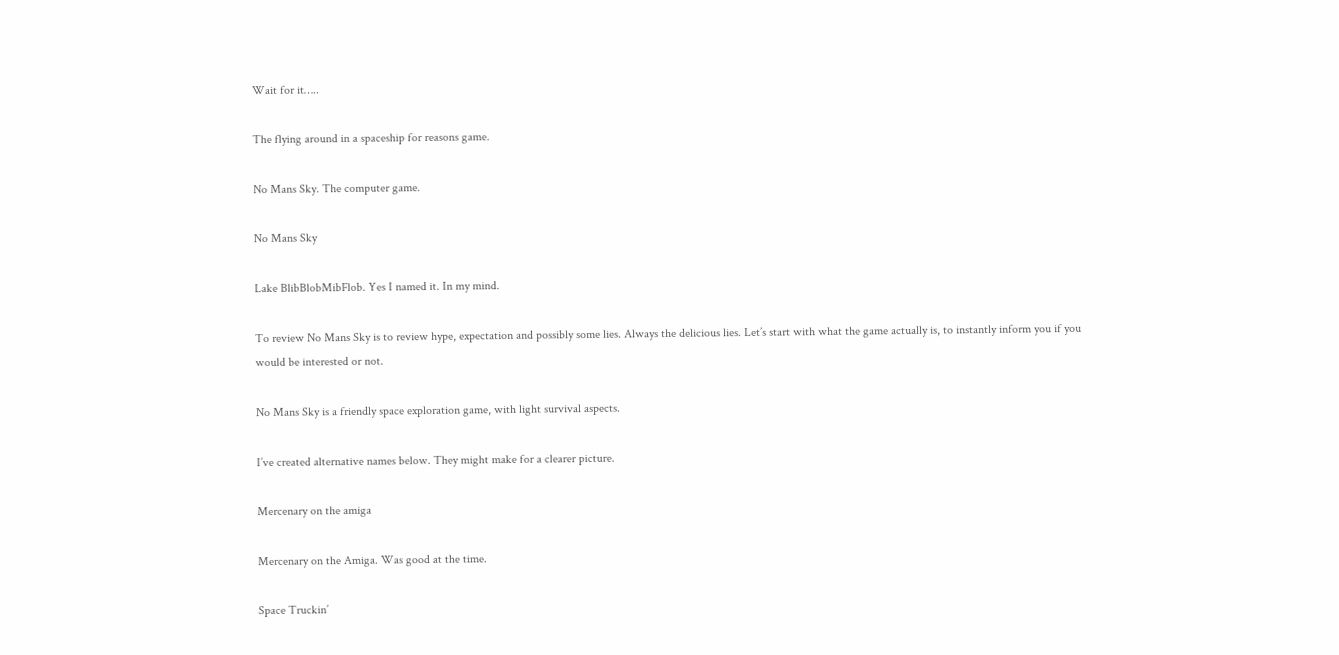Wait for it…..

The flying around in a spaceship for reasons game.

No Mans Sky. The computer game.

No Mans Sky

Lake BlibBlobMibFlob. Yes I named it. In my mind.

To review No Mans Sky is to review hype, expectation and possibly some lies. Always the delicious lies. Let’s start with what the game actually is, to instantly inform you if you would be interested or not.

No Mans Sky is a friendly space exploration game, with light survival aspects.

I’ve created alternative names below. They might make for a clearer picture.

Mercenary on the amiga

Mercenary on the Amiga. Was good at the time.

Space Truckin’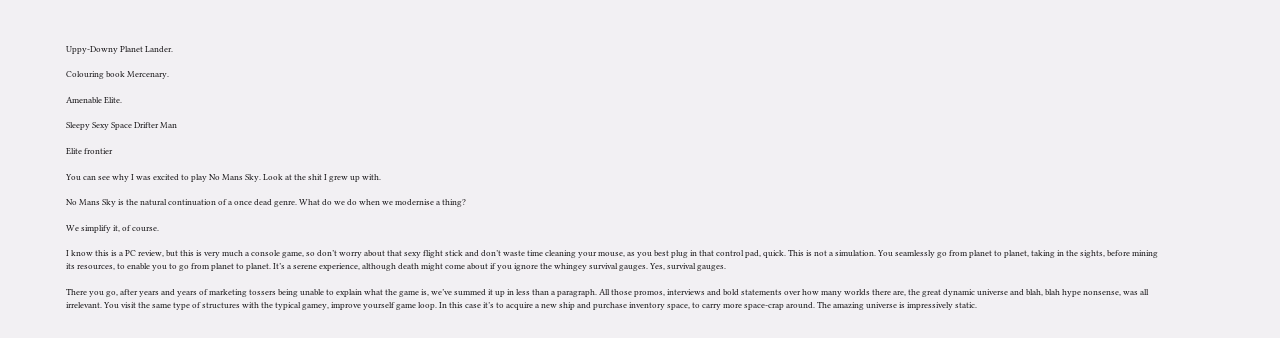Uppy-Downy Planet Lander.

Colouring book Mercenary.

Amenable Elite.

Sleepy Sexy Space Drifter Man

Elite frontier

You can see why I was excited to play No Mans Sky. Look at the shit I grew up with.

No Mans Sky is the natural continuation of a once dead genre. What do we do when we modernise a thing?

We simplify it, of course.

I know this is a PC review, but this is very much a console game, so don’t worry about that sexy flight stick and don’t waste time cleaning your mouse, as you best plug in that control pad, quick. This is not a simulation. You seamlessly go from planet to planet, taking in the sights, before mining its resources, to enable you to go from planet to planet. It’s a serene experience, although death might come about if you ignore the whingey survival gauges. Yes, survival gauges.

There you go, after years and years of marketing tossers being unable to explain what the game is, we’ve summed it up in less than a paragraph. All those promos, interviews and bold statements over how many worlds there are, the great dynamic universe and blah, blah hype nonsense, was all irrelevant. You visit the same type of structures with the typical gamey, improve yourself game loop. In this case it’s to acquire a new ship and purchase inventory space, to carry more space-crap around. The amazing universe is impressively static.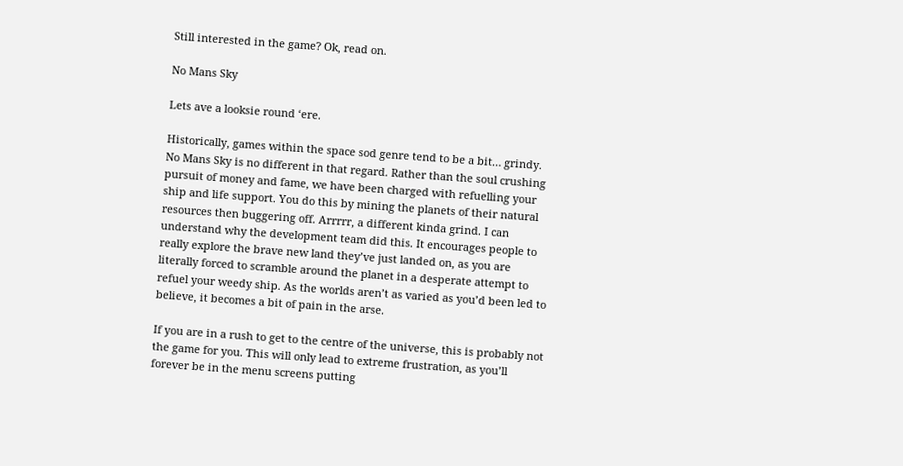Still interested in the game? Ok, read on.

No Mans Sky

Lets ave a looksie round ‘ere.

Historically, games within the space sod genre tend to be a bit… grindy. No Mans Sky is no different in that regard. Rather than the soul crushing pursuit of money and fame, we have been charged with refuelling your ship and life support. You do this by mining the planets of their natural resources then buggering off. Arrrrr, a different kinda grind. I can understand why the development team did this. It encourages people to really explore the brave new land they’ve just landed on, as you are literally forced to scramble around the planet in a desperate attempt to refuel your weedy ship. As the worlds aren’t as varied as you’d been led to believe, it becomes a bit of pain in the arse.

If you are in a rush to get to the centre of the universe, this is probably not the game for you. This will only lead to extreme frustration, as you’ll forever be in the menu screens putting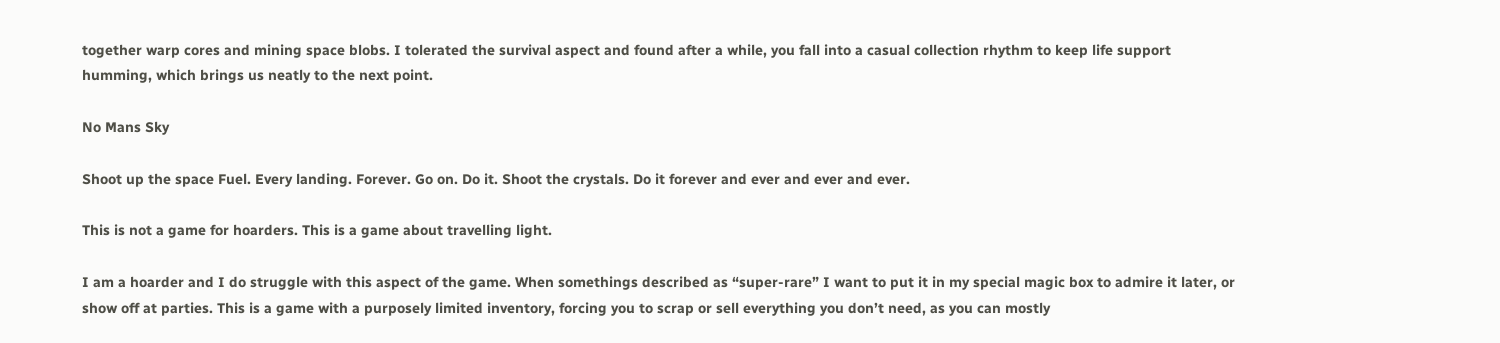together warp cores and mining space blobs. I tolerated the survival aspect and found after a while, you fall into a casual collection rhythm to keep life support humming, which brings us neatly to the next point.

No Mans Sky

Shoot up the space Fuel. Every landing. Forever. Go on. Do it. Shoot the crystals. Do it forever and ever and ever and ever.

This is not a game for hoarders. This is a game about travelling light.

I am a hoarder and I do struggle with this aspect of the game. When somethings described as “super-rare” I want to put it in my special magic box to admire it later, or show off at parties. This is a game with a purposely limited inventory, forcing you to scrap or sell everything you don’t need, as you can mostly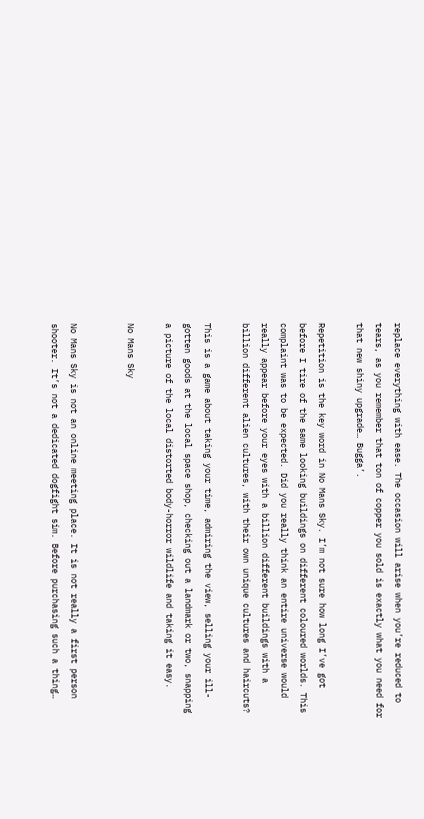replace everything with ease. The occasion will arise when you’re reduced to tears, as you remember that ton of copper you sold is exactly what you need for that new shiny upgrade… Bugga’.

Repetition is the key word in No Mans Sky. I’m not sure how long I’ve got before I tire of the same looking buildings on different coloured worlds. This complaint was to be expected. Did you really think an entire universe would really appear before your eyes with a billion different buildings with a billion different alien cultures, with their own unique cultures and haircuts?

This is a game about taking your time, admiring the view, selling your ill-gotten goods at the local space shop, checking out a landmark or two, snapping a picture of the local distorted body-horror wildlife and taking it easy.

No Mans Sky


No Mans Sky is not an online meeting place. It is not really a first person shooter. It’s not a dedicated dogfight sim. Before purchasing such a thing…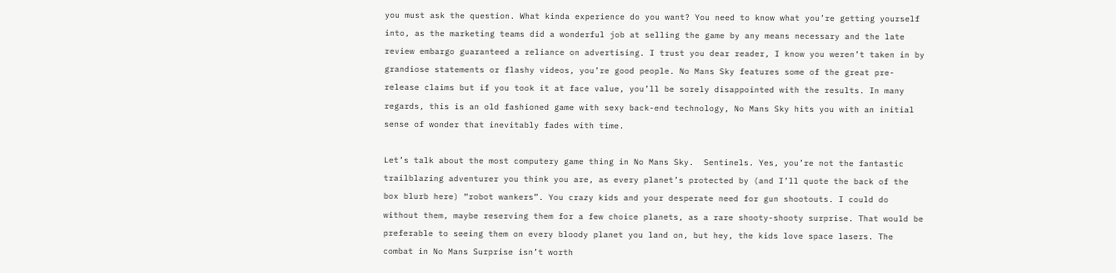you must ask the question. What kinda experience do you want? You need to know what you’re getting yourself into, as the marketing teams did a wonderful job at selling the game by any means necessary and the late review embargo guaranteed a reliance on advertising. I trust you dear reader, I know you weren’t taken in by grandiose statements or flashy videos, you’re good people. No Mans Sky features some of the great pre-release claims but if you took it at face value, you’ll be sorely disappointed with the results. In many regards, this is an old fashioned game with sexy back-end technology, No Mans Sky hits you with an initial sense of wonder that inevitably fades with time.

Let’s talk about the most computery game thing in No Mans Sky.  Sentinels. Yes, you’re not the fantastic trailblazing adventurer you think you are, as every planet’s protected by (and I’ll quote the back of the box blurb here) “robot wankers”. You crazy kids and your desperate need for gun shootouts. I could do without them, maybe reserving them for a few choice planets, as a rare shooty-shooty surprise. That would be preferable to seeing them on every bloody planet you land on, but hey, the kids love space lasers. The combat in No Mans Surprise isn’t worth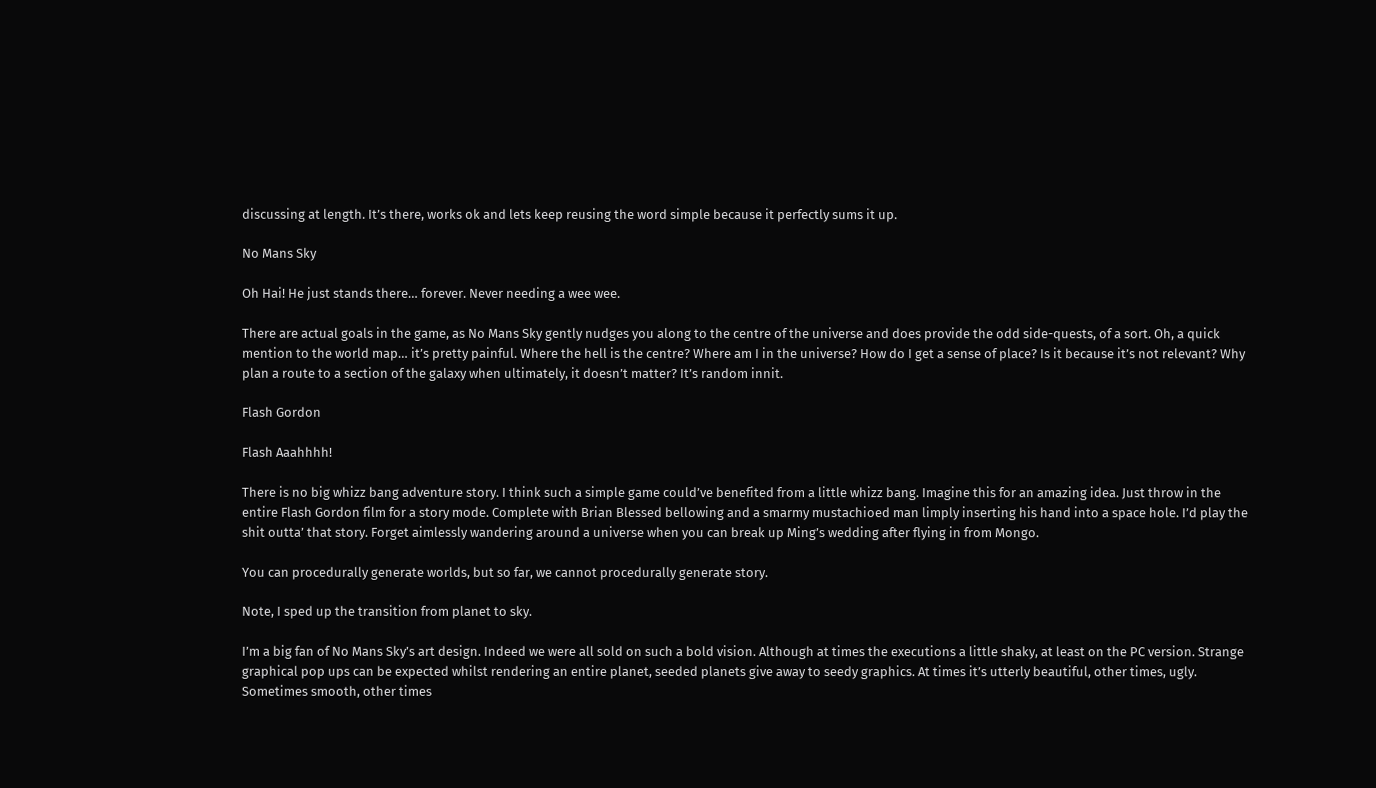discussing at length. It’s there, works ok and lets keep reusing the word simple because it perfectly sums it up.

No Mans Sky

Oh Hai! He just stands there… forever. Never needing a wee wee.

There are actual goals in the game, as No Mans Sky gently nudges you along to the centre of the universe and does provide the odd side-quests, of a sort. Oh, a quick mention to the world map… it’s pretty painful. Where the hell is the centre? Where am I in the universe? How do I get a sense of place? Is it because it’s not relevant? Why plan a route to a section of the galaxy when ultimately, it doesn’t matter? It’s random innit.

Flash Gordon

Flash Aaahhhh!

There is no big whizz bang adventure story. I think such a simple game could’ve benefited from a little whizz bang. Imagine this for an amazing idea. Just throw in the entire Flash Gordon film for a story mode. Complete with Brian Blessed bellowing and a smarmy mustachioed man limply inserting his hand into a space hole. I’d play the shit outta’ that story. Forget aimlessly wandering around a universe when you can break up Ming’s wedding after flying in from Mongo.

You can procedurally generate worlds, but so far, we cannot procedurally generate story.

Note, I sped up the transition from planet to sky.

I’m a big fan of No Mans Sky’s art design. Indeed we were all sold on such a bold vision. Although at times the executions a little shaky, at least on the PC version. Strange graphical pop ups can be expected whilst rendering an entire planet, seeded planets give away to seedy graphics. At times it’s utterly beautiful, other times, ugly. Sometimes smooth, other times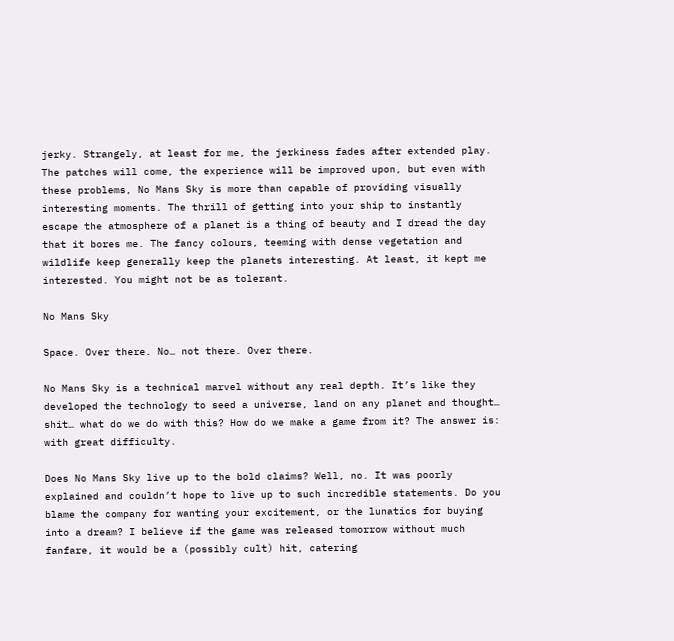jerky. Strangely, at least for me, the jerkiness fades after extended play. The patches will come, the experience will be improved upon, but even with these problems, No Mans Sky is more than capable of providing visually interesting moments. The thrill of getting into your ship to instantly escape the atmosphere of a planet is a thing of beauty and I dread the day that it bores me. The fancy colours, teeming with dense vegetation and wildlife keep generally keep the planets interesting. At least, it kept me interested. You might not be as tolerant.

No Mans Sky

Space. Over there. No… not there. Over there.

No Mans Sky is a technical marvel without any real depth. It’s like they developed the technology to seed a universe, land on any planet and thought… shit… what do we do with this? How do we make a game from it? The answer is: with great difficulty.

Does No Mans Sky live up to the bold claims? Well, no. It was poorly explained and couldn’t hope to live up to such incredible statements. Do you blame the company for wanting your excitement, or the lunatics for buying into a dream? I believe if the game was released tomorrow without much fanfare, it would be a (possibly cult) hit, catering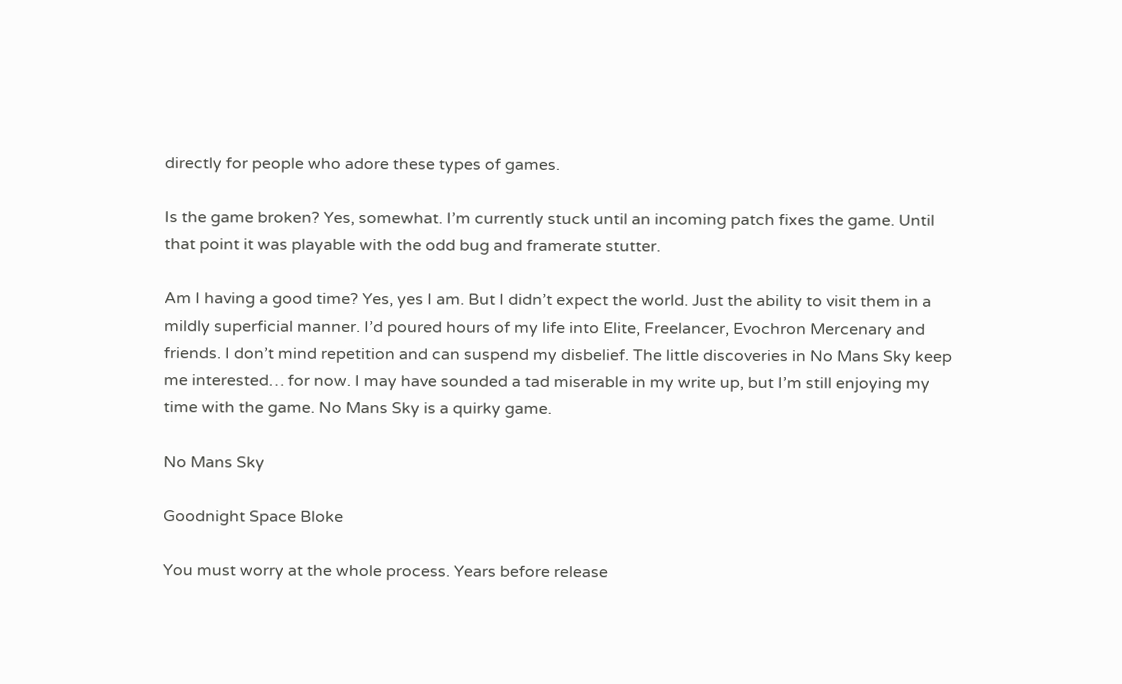directly for people who adore these types of games.

Is the game broken? Yes, somewhat. I’m currently stuck until an incoming patch fixes the game. Until that point it was playable with the odd bug and framerate stutter.

Am I having a good time? Yes, yes I am. But I didn’t expect the world. Just the ability to visit them in a mildly superficial manner. I’d poured hours of my life into Elite, Freelancer, Evochron Mercenary and friends. I don’t mind repetition and can suspend my disbelief. The little discoveries in No Mans Sky keep me interested… for now. I may have sounded a tad miserable in my write up, but I’m still enjoying my time with the game. No Mans Sky is a quirky game.

No Mans Sky

Goodnight Space Bloke

You must worry at the whole process. Years before release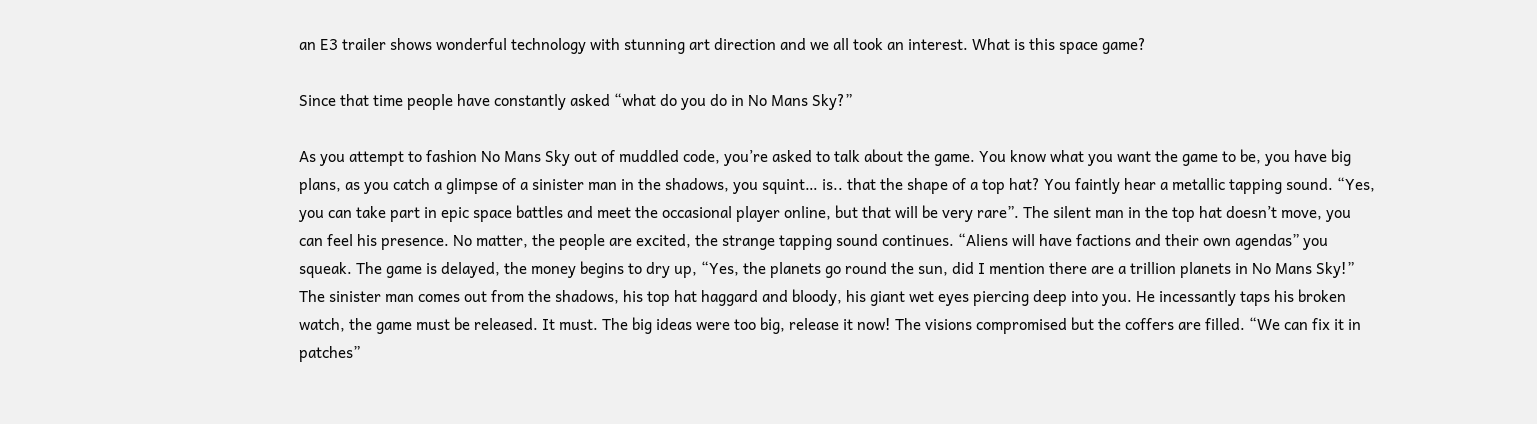an E3 trailer shows wonderful technology with stunning art direction and we all took an interest. What is this space game?

Since that time people have constantly asked “what do you do in No Mans Sky?”

As you attempt to fashion No Mans Sky out of muddled code, you’re asked to talk about the game. You know what you want the game to be, you have big plans, as you catch a glimpse of a sinister man in the shadows, you squint… is.. that the shape of a top hat? You faintly hear a metallic tapping sound. “Yes, you can take part in epic space battles and meet the occasional player online, but that will be very rare”. The silent man in the top hat doesn’t move, you can feel his presence. No matter, the people are excited, the strange tapping sound continues. “Aliens will have factions and their own agendas” you squeak. The game is delayed, the money begins to dry up, “Yes, the planets go round the sun, did I mention there are a trillion planets in No Mans Sky!” The sinister man comes out from the shadows, his top hat haggard and bloody, his giant wet eyes piercing deep into you. He incessantly taps his broken watch, the game must be released. It must. The big ideas were too big, release it now! The visions compromised but the coffers are filled. “We can fix it in patches”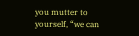you mutter to yourself, “we can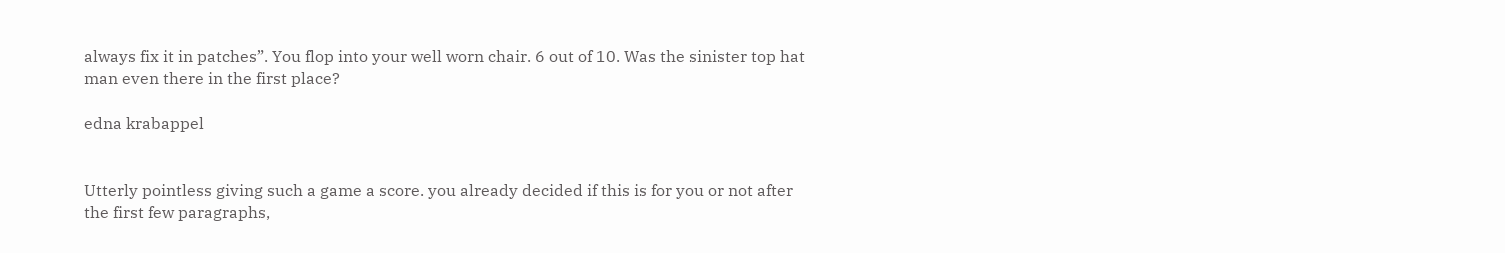always fix it in patches”. You flop into your well worn chair. 6 out of 10. Was the sinister top hat man even there in the first place?

edna krabappel


Utterly pointless giving such a game a score. you already decided if this is for you or not after the first few paragraphs,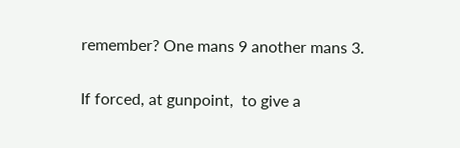remember? One mans 9 another mans 3.

If forced, at gunpoint,  to give a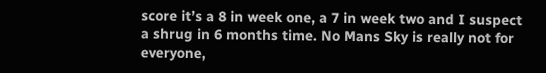score it’s a 8 in week one, a 7 in week two and I suspect a shrug in 6 months time. No Mans Sky is really not for everyone,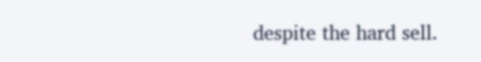despite the hard sell.